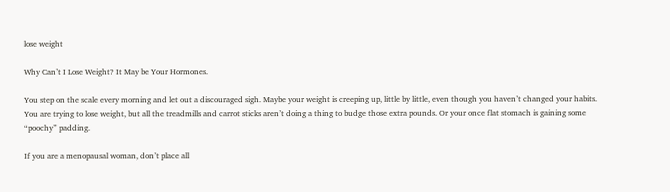lose weight

Why Can’t I Lose Weight? It May be Your Hormones.

You step on the scale every morning and let out a discouraged sigh. Maybe your weight is creeping up, little by little, even though you haven’t changed your habits. You are trying to lose weight, but all the treadmills and carrot sticks aren’t doing a thing to budge those extra pounds. Or your once flat stomach is gaining some “poochy” padding.

If you are a menopausal woman, don’t place all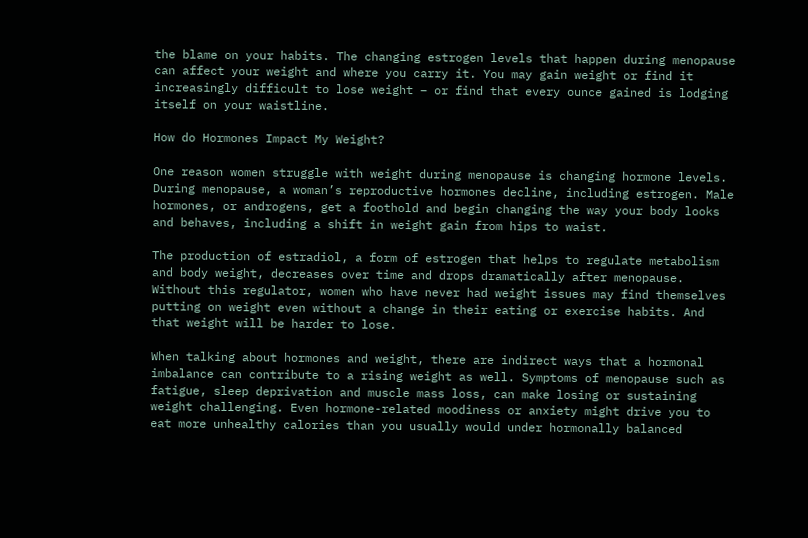the blame on your habits. The changing estrogen levels that happen during menopause can affect your weight and where you carry it. You may gain weight or find it increasingly difficult to lose weight – or find that every ounce gained is lodging itself on your waistline.

How do Hormones Impact My Weight?

One reason women struggle with weight during menopause is changing hormone levels. During menopause, a woman’s reproductive hormones decline, including estrogen. Male hormones, or androgens, get a foothold and begin changing the way your body looks and behaves, including a shift in weight gain from hips to waist.

The production of estradiol, a form of estrogen that helps to regulate metabolism and body weight, decreases over time and drops dramatically after menopause. Without this regulator, women who have never had weight issues may find themselves putting on weight even without a change in their eating or exercise habits. And that weight will be harder to lose.

When talking about hormones and weight, there are indirect ways that a hormonal imbalance can contribute to a rising weight as well. Symptoms of menopause such as fatigue, sleep deprivation and muscle mass loss, can make losing or sustaining weight challenging. Even hormone-related moodiness or anxiety might drive you to eat more unhealthy calories than you usually would under hormonally balanced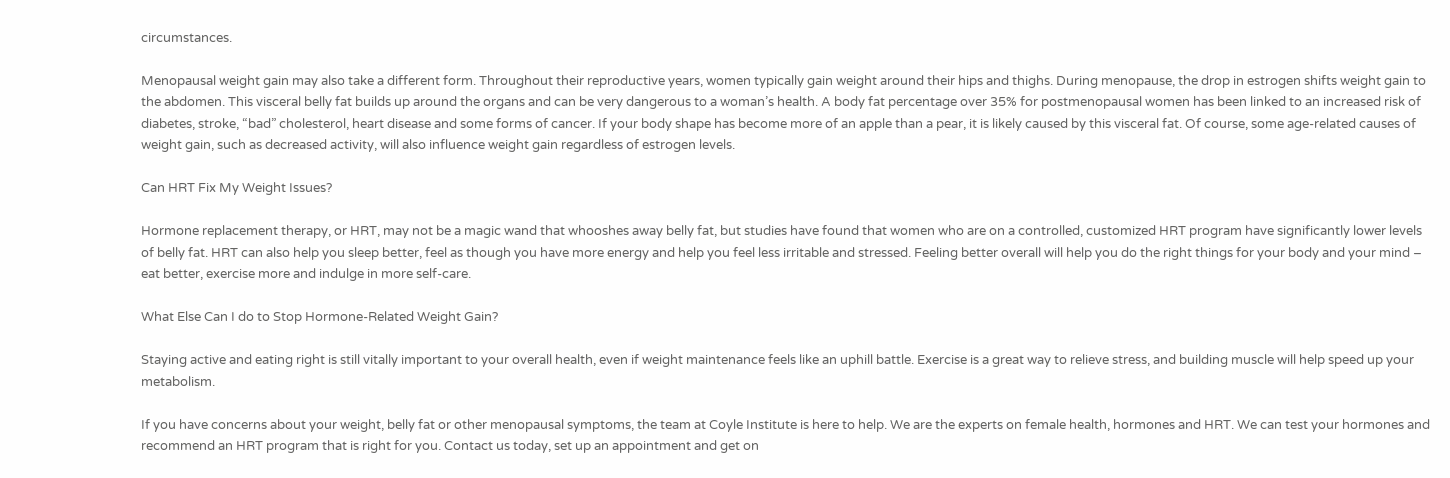circumstances.

Menopausal weight gain may also take a different form. Throughout their reproductive years, women typically gain weight around their hips and thighs. During menopause, the drop in estrogen shifts weight gain to the abdomen. This visceral belly fat builds up around the organs and can be very dangerous to a woman’s health. A body fat percentage over 35% for postmenopausal women has been linked to an increased risk of diabetes, stroke, “bad” cholesterol, heart disease and some forms of cancer. If your body shape has become more of an apple than a pear, it is likely caused by this visceral fat. Of course, some age-related causes of weight gain, such as decreased activity, will also influence weight gain regardless of estrogen levels.

Can HRT Fix My Weight Issues?

Hormone replacement therapy, or HRT, may not be a magic wand that whooshes away belly fat, but studies have found that women who are on a controlled, customized HRT program have significantly lower levels of belly fat. HRT can also help you sleep better, feel as though you have more energy and help you feel less irritable and stressed. Feeling better overall will help you do the right things for your body and your mind – eat better, exercise more and indulge in more self-care.

What Else Can I do to Stop Hormone-Related Weight Gain?

Staying active and eating right is still vitally important to your overall health, even if weight maintenance feels like an uphill battle. Exercise is a great way to relieve stress, and building muscle will help speed up your metabolism.

If you have concerns about your weight, belly fat or other menopausal symptoms, the team at Coyle Institute is here to help. We are the experts on female health, hormones and HRT. We can test your hormones and recommend an HRT program that is right for you. Contact us today, set up an appointment and get on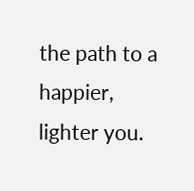the path to a happier, lighter you.